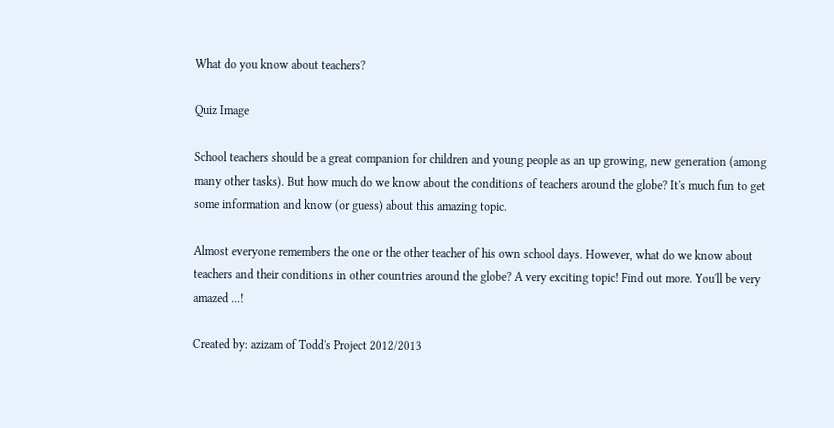What do you know about teachers?

Quiz Image

School teachers should be a great companion for children and young people as an up growing, new generation (among many other tasks). But how much do we know about the conditions of teachers around the globe? It's much fun to get some information and know (or guess) about this amazing topic.

Almost everyone remembers the one or the other teacher of his own school days. However, what do we know about teachers and their conditions in other countries around the globe? A very exciting topic! Find out more. You'll be very amazed ...!

Created by: azizam of Todd's Project 2012/2013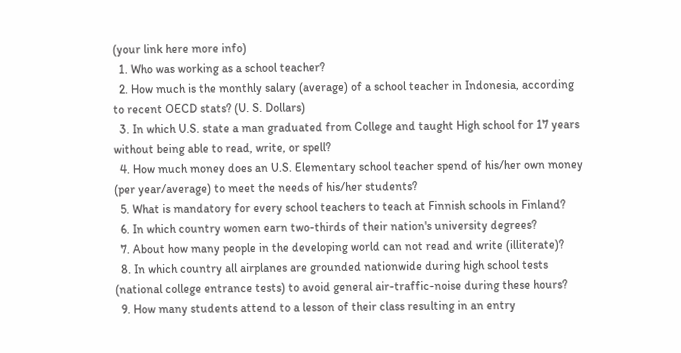(your link here more info)
  1. Who was working as a school teacher?
  2. How much is the monthly salary (average) of a school teacher in Indonesia, according to recent OECD stats? (U. S. Dollars)
  3. In which U.S. state a man graduated from College and taught High school for 17 years without being able to read, write, or spell?
  4. How much money does an U.S. Elementary school teacher spend of his/her own money (per year/average) to meet the needs of his/her students?
  5. What is mandatory for every school teachers to teach at Finnish schools in Finland?
  6. In which country women earn two-thirds of their nation's university degrees?
  7. About how many people in the developing world can not read and write (illiterate)?
  8. In which country all airplanes are grounded nationwide during high school tests (national college entrance tests) to avoid general air-traffic-noise during these hours?
  9. How many students attend to a lesson of their class resulting in an entry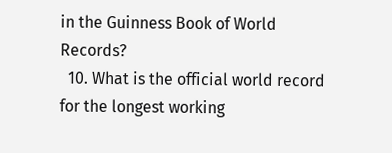in the Guinness Book of World Records?
  10. What is the official world record for the longest working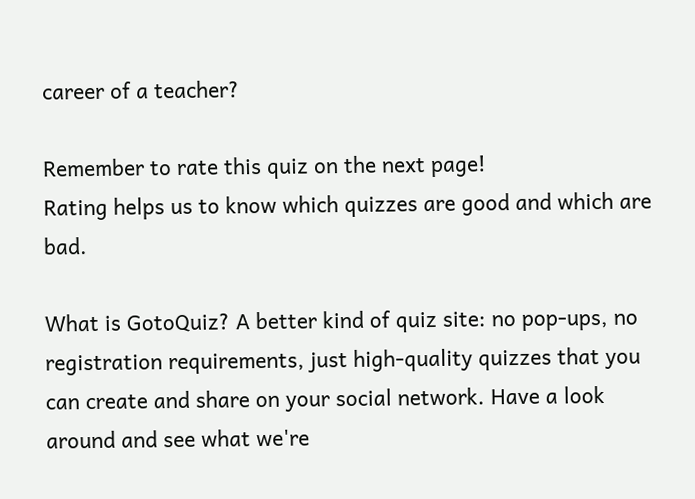career of a teacher?

Remember to rate this quiz on the next page!
Rating helps us to know which quizzes are good and which are bad.

What is GotoQuiz? A better kind of quiz site: no pop-ups, no registration requirements, just high-quality quizzes that you can create and share on your social network. Have a look around and see what we're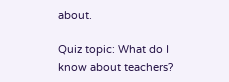about.

Quiz topic: What do I know about teachers?